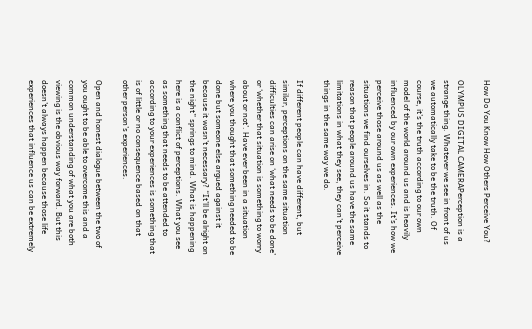How Do You Know How Others Perceive You?

OLYMPUS DIGITAL CAMERAPerception is a strange thing. Whatever we see in front of us we automatically take to be the truth. Of course, it’s the truth according to our own model of the world around us and is heavily influenced by our own experiences. It’s how we perceive those around us as well as the situations we find ourselves in. So it stands to reason that people around us have the same limitations in what they see, they can’t perceive things in the same way we do.

If different people can have different, but similar, perceptions on the same situation difficulties can arise on ‘what needs to be done’ or ‘whether that situation is something to worry about or not’. Have ever been in a situation where you thought that something needed to be done but someone else argued against it because it wasn’t necessary? “It’ll be alright on the night” springs to mind. What is happening here is a conflict of perceptions. What you see as something that needs to be attended to according to your experiences is something that is of little or no consequence based on that other person’s experiences.

Open and honest dialogue between the two of you ought to be able to overcome this and a common understanding of what you are both viewing is the obvious way forward. But this doesn’t always happen because those life experiences that influence us can be extremely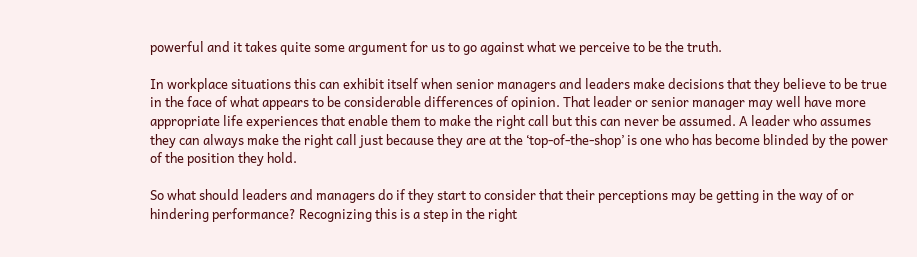powerful and it takes quite some argument for us to go against what we perceive to be the truth.

In workplace situations this can exhibit itself when senior managers and leaders make decisions that they believe to be true in the face of what appears to be considerable differences of opinion. That leader or senior manager may well have more appropriate life experiences that enable them to make the right call but this can never be assumed. A leader who assumes they can always make the right call just because they are at the ‘top-of-the-shop’ is one who has become blinded by the power of the position they hold.

So what should leaders and managers do if they start to consider that their perceptions may be getting in the way of or hindering performance? Recognizing this is a step in the right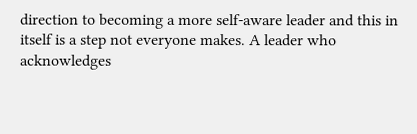direction to becoming a more self-aware leader and this in itself is a step not everyone makes. A leader who acknowledges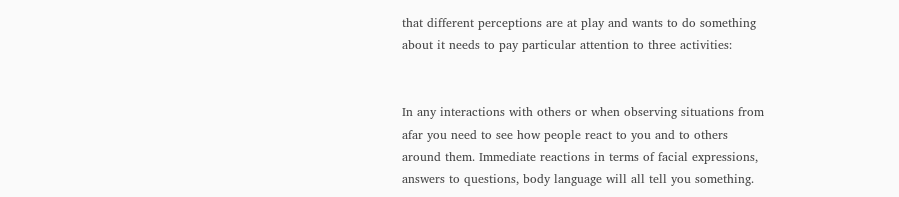that different perceptions are at play and wants to do something about it needs to pay particular attention to three activities:


In any interactions with others or when observing situations from afar you need to see how people react to you and to others around them. Immediate reactions in terms of facial expressions, answers to questions, body language will all tell you something.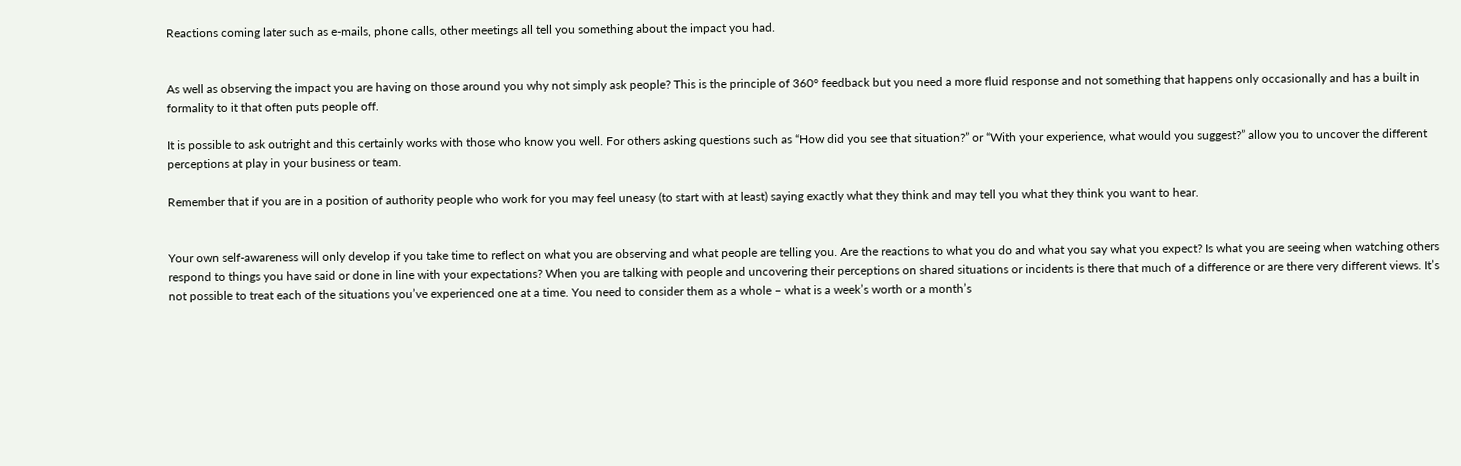Reactions coming later such as e-mails, phone calls, other meetings all tell you something about the impact you had.


As well as observing the impact you are having on those around you why not simply ask people? This is the principle of 360° feedback but you need a more fluid response and not something that happens only occasionally and has a built in formality to it that often puts people off.

It is possible to ask outright and this certainly works with those who know you well. For others asking questions such as “How did you see that situation?” or “With your experience, what would you suggest?” allow you to uncover the different perceptions at play in your business or team.

Remember that if you are in a position of authority people who work for you may feel uneasy (to start with at least) saying exactly what they think and may tell you what they think you want to hear.


Your own self-awareness will only develop if you take time to reflect on what you are observing and what people are telling you. Are the reactions to what you do and what you say what you expect? Is what you are seeing when watching others respond to things you have said or done in line with your expectations? When you are talking with people and uncovering their perceptions on shared situations or incidents is there that much of a difference or are there very different views. It’s not possible to treat each of the situations you’ve experienced one at a time. You need to consider them as a whole – what is a week’s worth or a month’s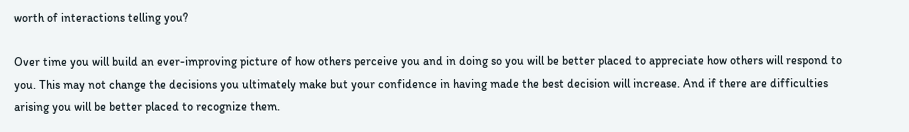worth of interactions telling you?

Over time you will build an ever-improving picture of how others perceive you and in doing so you will be better placed to appreciate how others will respond to you. This may not change the decisions you ultimately make but your confidence in having made the best decision will increase. And if there are difficulties arising you will be better placed to recognize them.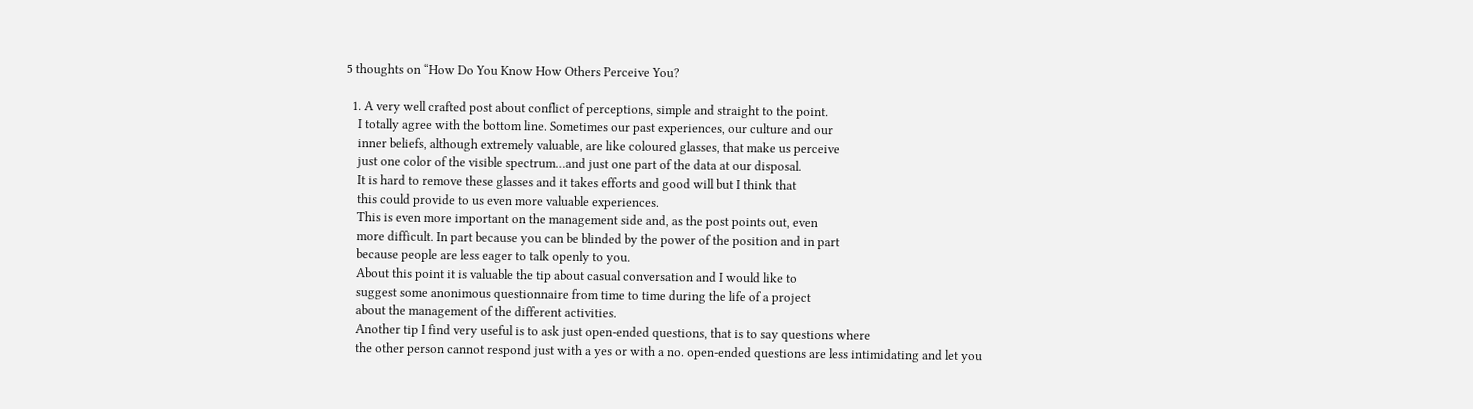5 thoughts on “How Do You Know How Others Perceive You?

  1. A very well crafted post about conflict of perceptions, simple and straight to the point.
    I totally agree with the bottom line. Sometimes our past experiences, our culture and our
    inner beliefs, although extremely valuable, are like coloured glasses, that make us perceive
    just one color of the visible spectrum…and just one part of the data at our disposal.
    It is hard to remove these glasses and it takes efforts and good will but I think that
    this could provide to us even more valuable experiences.
    This is even more important on the management side and, as the post points out, even
    more difficult. In part because you can be blinded by the power of the position and in part
    because people are less eager to talk openly to you.
    About this point it is valuable the tip about casual conversation and I would like to
    suggest some anonimous questionnaire from time to time during the life of a project
    about the management of the different activities.
    Another tip I find very useful is to ask just open-ended questions, that is to say questions where
    the other person cannot respond just with a yes or with a no. open-ended questions are less intimidating and let you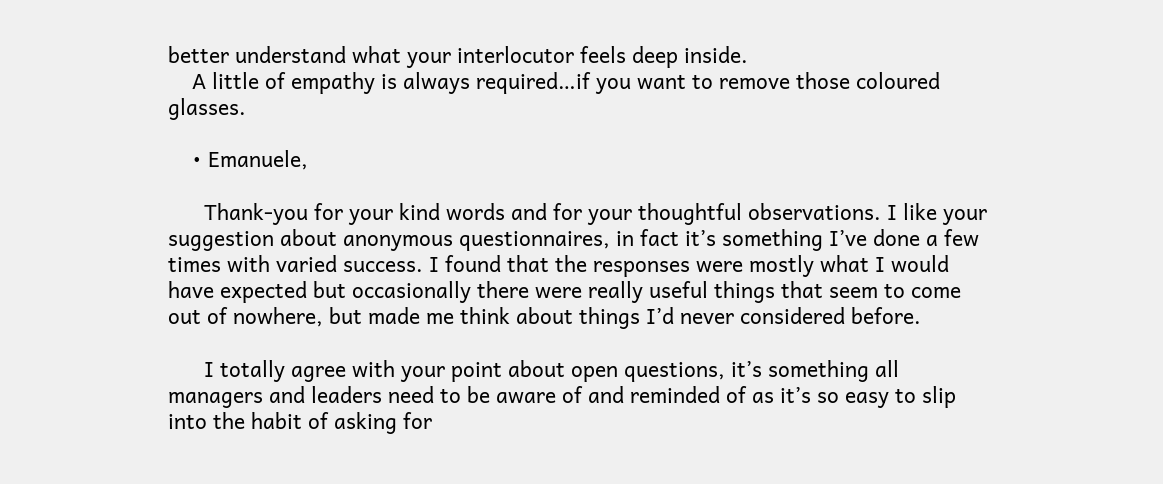better understand what your interlocutor feels deep inside.
    A little of empathy is always required…if you want to remove those coloured glasses.

    • Emanuele,

      Thank-you for your kind words and for your thoughtful observations. I like your suggestion about anonymous questionnaires, in fact it’s something I’ve done a few times with varied success. I found that the responses were mostly what I would have expected but occasionally there were really useful things that seem to come out of nowhere, but made me think about things I’d never considered before.

      I totally agree with your point about open questions, it’s something all managers and leaders need to be aware of and reminded of as it’s so easy to slip into the habit of asking for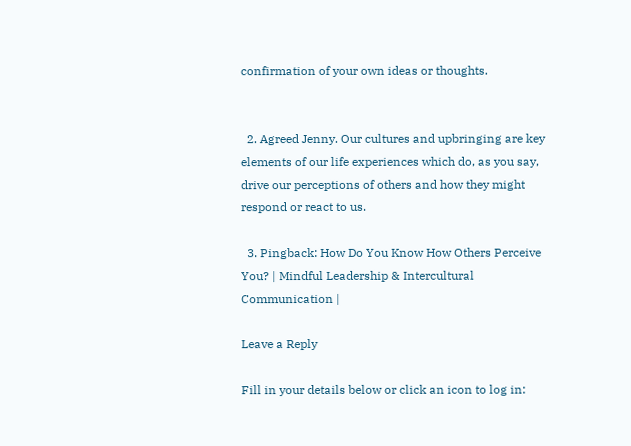confirmation of your own ideas or thoughts.


  2. Agreed Jenny. Our cultures and upbringing are key elements of our life experiences which do, as you say, drive our perceptions of others and how they might respond or react to us.

  3. Pingback: How Do You Know How Others Perceive You? | Mindful Leadership & Intercultural Communication |

Leave a Reply

Fill in your details below or click an icon to log in: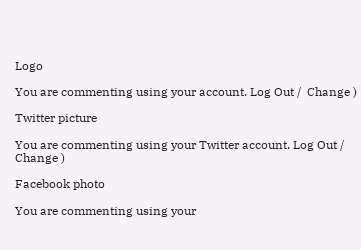Logo

You are commenting using your account. Log Out /  Change )

Twitter picture

You are commenting using your Twitter account. Log Out /  Change )

Facebook photo

You are commenting using your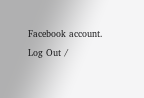Facebook account. Log Out /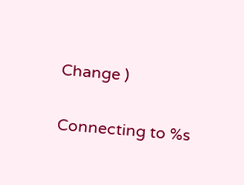Change )

Connecting to %s